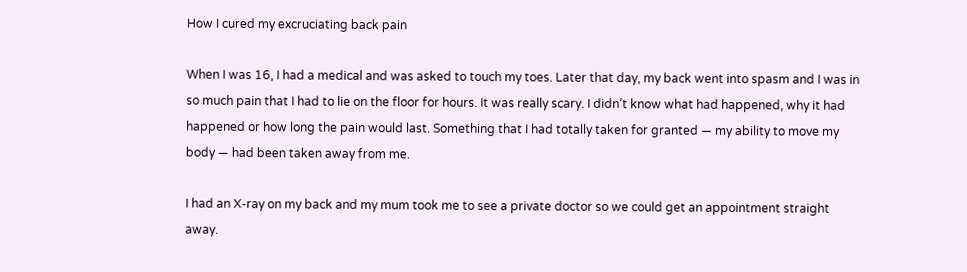How I cured my excruciating back pain

When I was 16, I had a medical and was asked to touch my toes. Later that day, my back went into spasm and I was in so much pain that I had to lie on the floor for hours. It was really scary. I didn’t know what had happened, why it had happened or how long the pain would last. Something that I had totally taken for granted — my ability to move my body — had been taken away from me.

I had an X-ray on my back and my mum took me to see a private doctor so we could get an appointment straight away.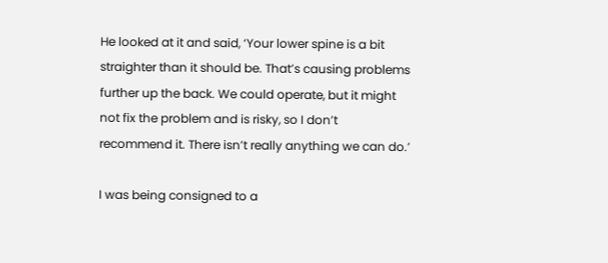He looked at it and said, ‘Your lower spine is a bit straighter than it should be. That’s causing problems further up the back. We could operate, but it might not fix the problem and is risky, so I don’t recommend it. There isn’t really anything we can do.’

I was being consigned to a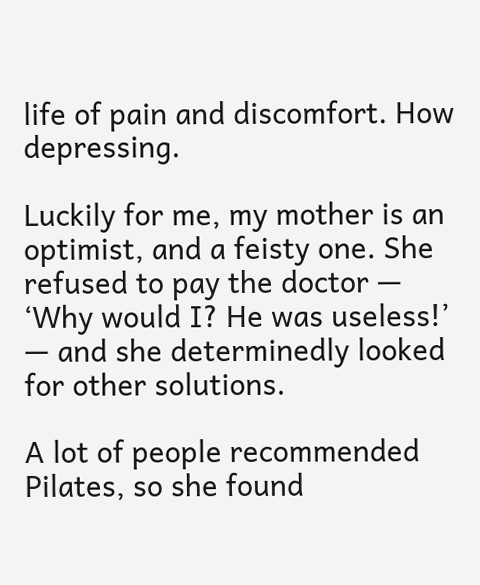life of pain and discomfort. How depressing.

Luckily for me, my mother is an optimist, and a feisty one. She refused to pay the doctor — ‘Why would I? He was useless!’ — and she determinedly looked for other solutions.

A lot of people recommended Pilates, so she found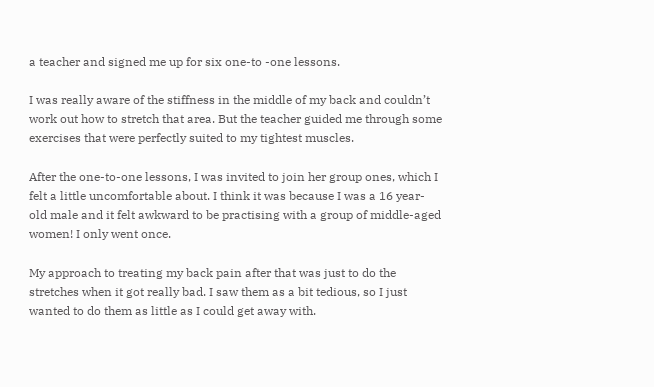a teacher and signed me up for six one-to -one lessons.

I was really aware of the stiffness in the middle of my back and couldn’t work out how to stretch that area. But the teacher guided me through some exercises that were perfectly suited to my tightest muscles.

After the one-to-one lessons, I was invited to join her group ones, which I felt a little uncomfortable about. I think it was because I was a 16 year-old male and it felt awkward to be practising with a group of middle-aged women! I only went once.

My approach to treating my back pain after that was just to do the stretches when it got really bad. I saw them as a bit tedious, so I just wanted to do them as little as I could get away with.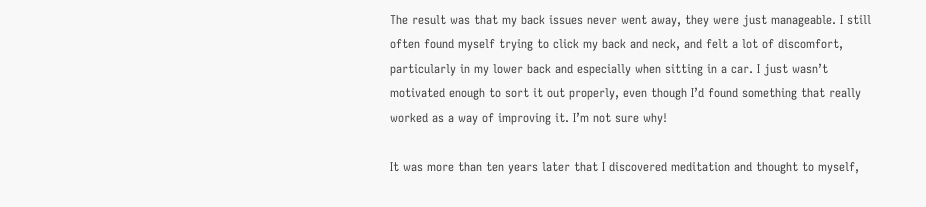The result was that my back issues never went away, they were just manageable. I still often found myself trying to click my back and neck, and felt a lot of discomfort, particularly in my lower back and especially when sitting in a car. I just wasn’t motivated enough to sort it out properly, even though I’d found something that really worked as a way of improving it. I’m not sure why!

It was more than ten years later that I discovered meditation and thought to myself,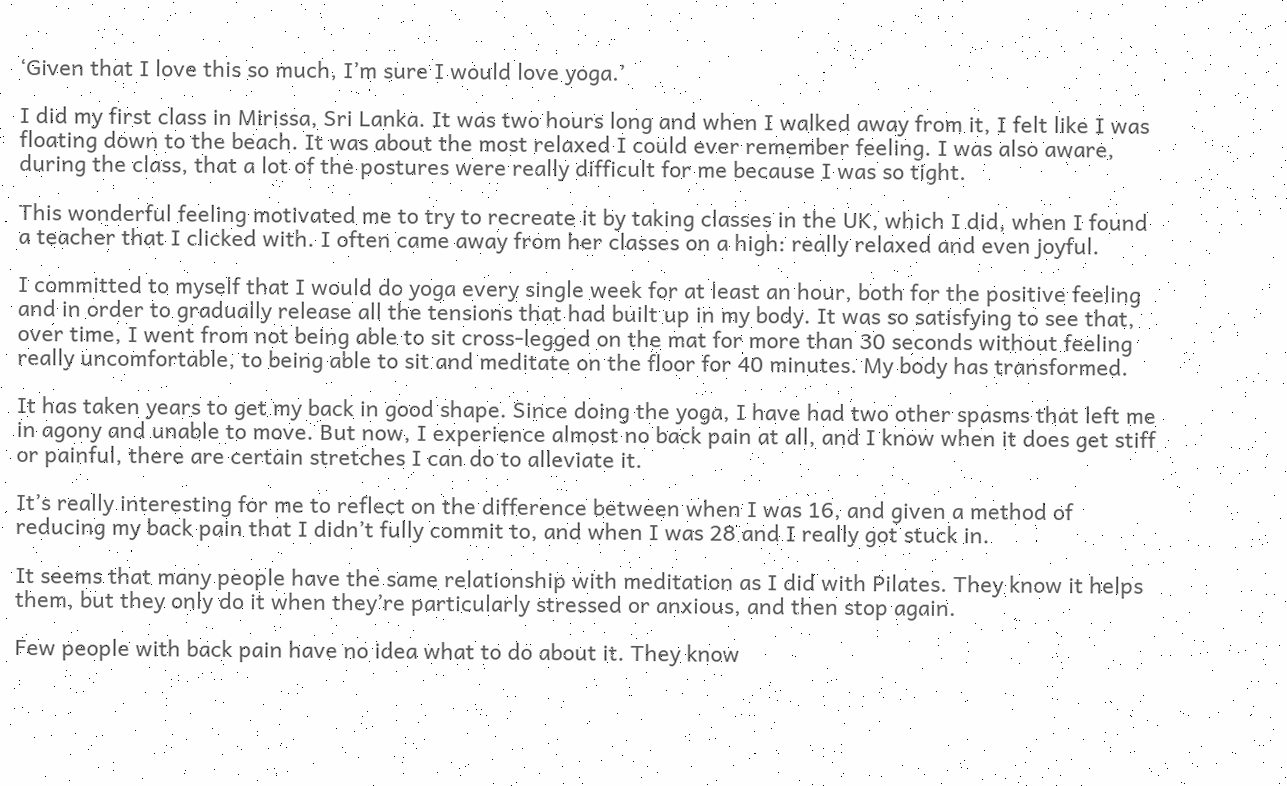‘Given that I love this so much, I’m sure I would love yoga.’

I did my first class in Mirissa, Sri Lanka. It was two hours long and when I walked away from it, I felt like I was floating down to the beach. It was about the most relaxed I could ever remember feeling. I was also aware, during the class, that a lot of the postures were really difficult for me because I was so tight.

This wonderful feeling motivated me to try to recreate it by taking classes in the UK, which I did, when I found a teacher that I clicked with. I often came away from her classes on a high: really relaxed and even joyful.

I committed to myself that I would do yoga every single week for at least an hour, both for the positive feeling and in order to gradually release all the tensions that had built up in my body. It was so satisfying to see that, over time, I went from not being able to sit cross-legged on the mat for more than 30 seconds without feeling really uncomfortable, to being able to sit and meditate on the floor for 40 minutes. My body has transformed.

It has taken years to get my back in good shape. Since doing the yoga, I have had two other spasms that left me in agony and unable to move. But now, I experience almost no back pain at all, and I know when it does get stiff or painful, there are certain stretches I can do to alleviate it.

It’s really interesting for me to reflect on the difference between when I was 16, and given a method of reducing my back pain that I didn’t fully commit to, and when I was 28 and I really got stuck in.

It seems that many people have the same relationship with meditation as I did with Pilates. They know it helps them, but they only do it when they’re particularly stressed or anxious, and then stop again.

Few people with back pain have no idea what to do about it. They know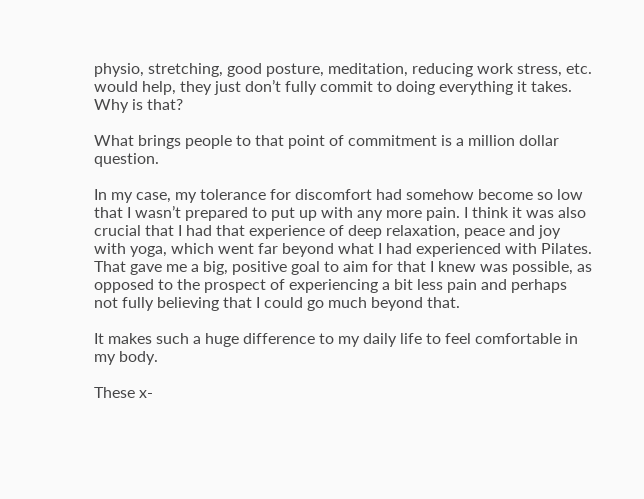physio, stretching, good posture, meditation, reducing work stress, etc. would help, they just don’t fully commit to doing everything it takes. Why is that?

What brings people to that point of commitment is a million dollar question.

In my case, my tolerance for discomfort had somehow become so low that I wasn’t prepared to put up with any more pain. I think it was also crucial that I had that experience of deep relaxation, peace and joy with yoga, which went far beyond what I had experienced with Pilates. That gave me a big, positive goal to aim for that I knew was possible, as opposed to the prospect of experiencing a bit less pain and perhaps not fully believing that I could go much beyond that.

It makes such a huge difference to my daily life to feel comfortable in my body.

These x-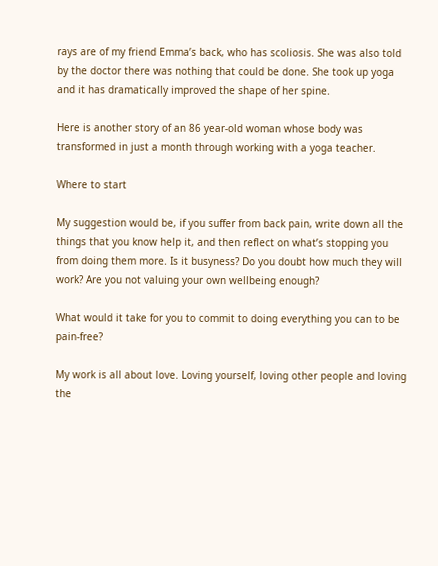rays are of my friend Emma’s back, who has scoliosis. She was also told by the doctor there was nothing that could be done. She took up yoga and it has dramatically improved the shape of her spine.

Here is another story of an 86 year-old woman whose body was transformed in just a month through working with a yoga teacher.

Where to start

My suggestion would be, if you suffer from back pain, write down all the things that you know help it, and then reflect on what’s stopping you from doing them more. Is it busyness? Do you doubt how much they will work? Are you not valuing your own wellbeing enough?

What would it take for you to commit to doing everything you can to be pain-free?

My work is all about love. Loving yourself, loving other people and loving the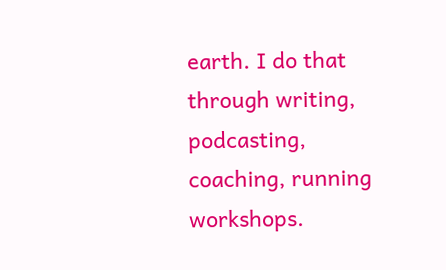earth. I do that through writing, podcasting, coaching, running workshops.